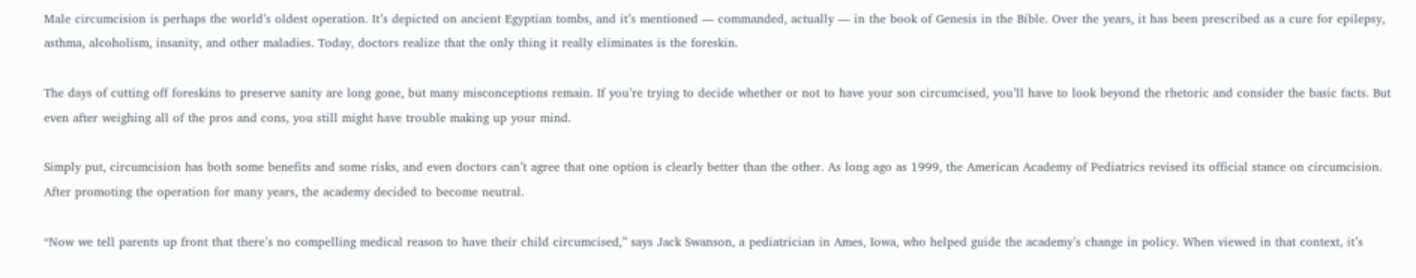Male circumcision is perhaps the world’s oldest operation. It’s depicted on ancient Egyptian tombs, and it’s mentioned — commanded, actually — in the book of Genesis in the Bible. Over the years, it has been prescribed as a cure for epilepsy, asthma, alcoholism, insanity, and other maladies. Today, doctors realize that the only thing it really eliminates is the foreskin.

The days of cutting off foreskins to preserve sanity are long gone, but many misconceptions remain. If you’re trying to decide whether or not to have your son circumcised, you’ll have to look beyond the rhetoric and consider the basic facts. But even after weighing all of the pros and cons, you still might have trouble making up your mind.

Simply put, circumcision has both some benefits and some risks, and even doctors can’t agree that one option is clearly better than the other. As long ago as 1999, the American Academy of Pediatrics revised its official stance on circumcision. After promoting the operation for many years, the academy decided to become neutral.

“Now we tell parents up front that there’s no compelling medical reason to have their child circumcised,” says Jack Swanson, a pediatrician in Ames, Iowa, who helped guide the academy’s change in policy. When viewed in that context, it’s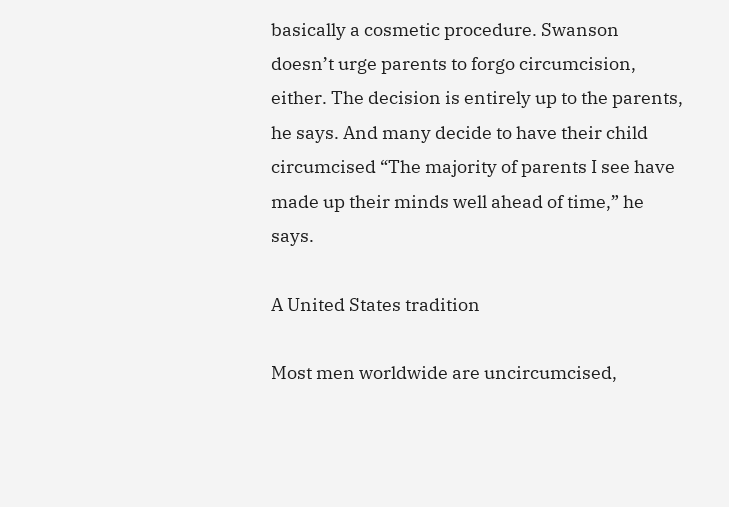basically a cosmetic procedure. Swanson doesn’t urge parents to forgo circumcision, either. The decision is entirely up to the parents, he says. And many decide to have their child circumcised “The majority of parents I see have made up their minds well ahead of time,” he says.

A United States tradition

Most men worldwide are uncircumcised,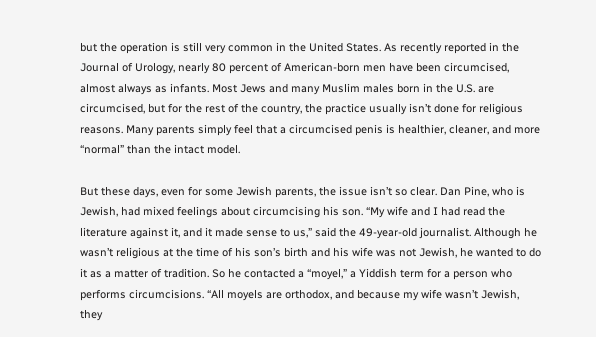but the operation is still very common in the United States. As recently reported in the Journal of Urology, nearly 80 percent of American-born men have been circumcised, almost always as infants. Most Jews and many Muslim males born in the U.S. are circumcised, but for the rest of the country, the practice usually isn’t done for religious reasons. Many parents simply feel that a circumcised penis is healthier, cleaner, and more “normal” than the intact model.

But these days, even for some Jewish parents, the issue isn’t so clear. Dan Pine, who is Jewish, had mixed feelings about circumcising his son. “My wife and I had read the literature against it, and it made sense to us,” said the 49-year-old journalist. Although he wasn’t religious at the time of his son’s birth and his wife was not Jewish, he wanted to do it as a matter of tradition. So he contacted a “moyel,” a Yiddish term for a person who performs circumcisions. “All moyels are orthodox, and because my wife wasn’t Jewish, they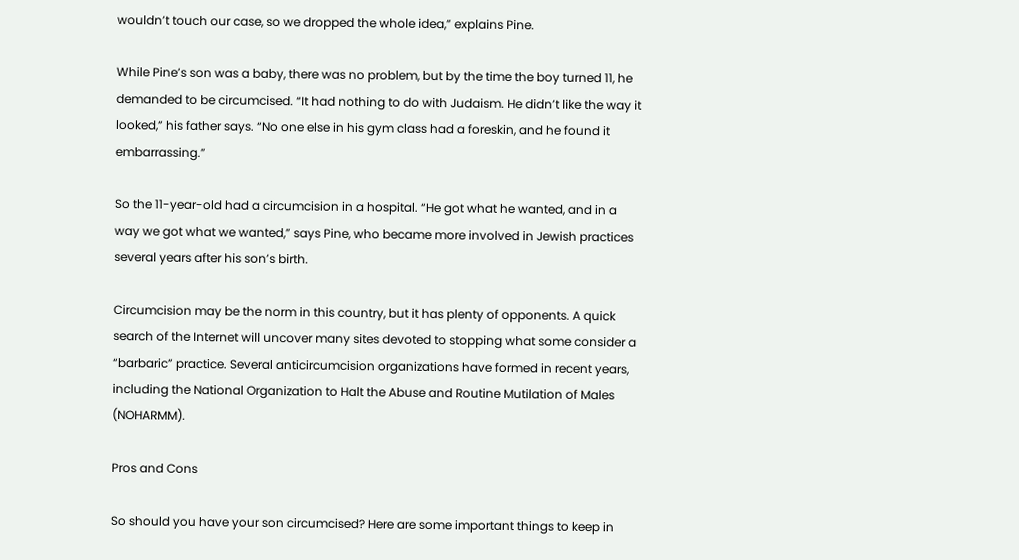wouldn’t touch our case, so we dropped the whole idea,” explains Pine.

While Pine’s son was a baby, there was no problem, but by the time the boy turned 11, he demanded to be circumcised. “It had nothing to do with Judaism. He didn’t like the way it looked,” his father says. “No one else in his gym class had a foreskin, and he found it embarrassing.”

So the 11-year-old had a circumcision in a hospital. “He got what he wanted, and in a way we got what we wanted,” says Pine, who became more involved in Jewish practices several years after his son’s birth.

Circumcision may be the norm in this country, but it has plenty of opponents. A quick search of the Internet will uncover many sites devoted to stopping what some consider a “barbaric” practice. Several anticircumcision organizations have formed in recent years, including the National Organization to Halt the Abuse and Routine Mutilation of Males (NOHARMM).

Pros and Cons

So should you have your son circumcised? Here are some important things to keep in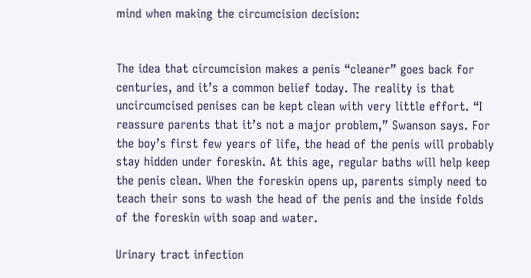mind when making the circumcision decision:


The idea that circumcision makes a penis “cleaner” goes back for centuries, and it’s a common belief today. The reality is that uncircumcised penises can be kept clean with very little effort. “I reassure parents that it’s not a major problem,” Swanson says. For the boy’s first few years of life, the head of the penis will probably stay hidden under foreskin. At this age, regular baths will help keep the penis clean. When the foreskin opens up, parents simply need to teach their sons to wash the head of the penis and the inside folds of the foreskin with soap and water.

Urinary tract infection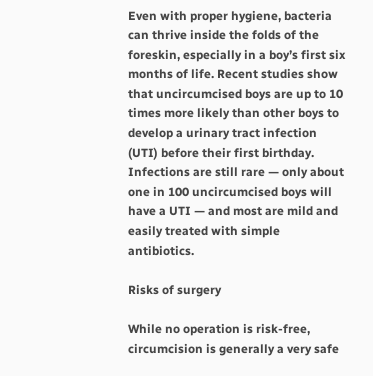Even with proper hygiene, bacteria can thrive inside the folds of the foreskin, especially in a boy’s first six months of life. Recent studies show that uncircumcised boys are up to 10 times more likely than other boys to develop a urinary tract infection (UTI) before their first birthday. Infections are still rare — only about one in 100 uncircumcised boys will have a UTI — and most are mild and easily treated with simple antibiotics.

Risks of surgery

While no operation is risk-free, circumcision is generally a very safe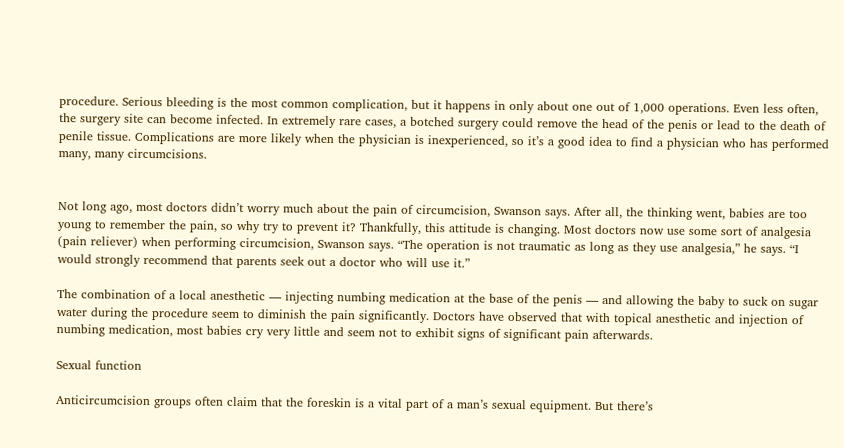procedure. Serious bleeding is the most common complication, but it happens in only about one out of 1,000 operations. Even less often, the surgery site can become infected. In extremely rare cases, a botched surgery could remove the head of the penis or lead to the death of penile tissue. Complications are more likely when the physician is inexperienced, so it’s a good idea to find a physician who has performed many, many circumcisions.


Not long ago, most doctors didn’t worry much about the pain of circumcision, Swanson says. After all, the thinking went, babies are too young to remember the pain, so why try to prevent it? Thankfully, this attitude is changing. Most doctors now use some sort of analgesia (pain reliever) when performing circumcision, Swanson says. “The operation is not traumatic as long as they use analgesia,” he says. “I would strongly recommend that parents seek out a doctor who will use it.”

The combination of a local anesthetic — injecting numbing medication at the base of the penis — and allowing the baby to suck on sugar water during the procedure seem to diminish the pain significantly. Doctors have observed that with topical anesthetic and injection of numbing medication, most babies cry very little and seem not to exhibit signs of significant pain afterwards.

Sexual function

Anticircumcision groups often claim that the foreskin is a vital part of a man’s sexual equipment. But there’s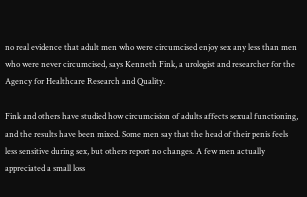no real evidence that adult men who were circumcised enjoy sex any less than men who were never circumcised, says Kenneth Fink, a urologist and researcher for the Agency for Healthcare Research and Quality.

Fink and others have studied how circumcision of adults affects sexual functioning, and the results have been mixed. Some men say that the head of their penis feels less sensitive during sex, but others report no changes. A few men actually appreciated a small loss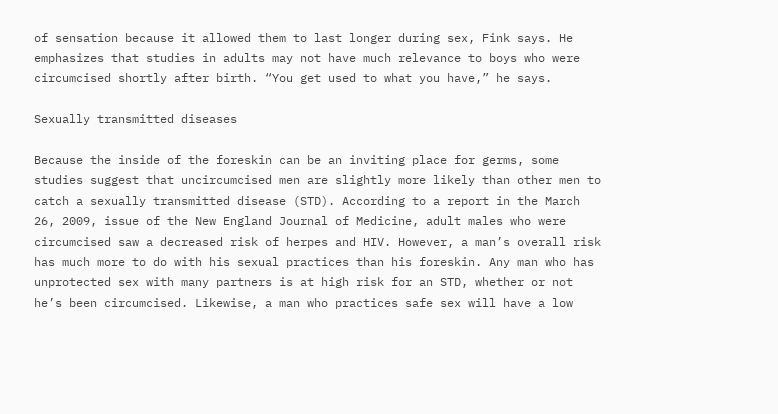of sensation because it allowed them to last longer during sex, Fink says. He emphasizes that studies in adults may not have much relevance to boys who were circumcised shortly after birth. “You get used to what you have,” he says.

Sexually transmitted diseases

Because the inside of the foreskin can be an inviting place for germs, some studies suggest that uncircumcised men are slightly more likely than other men to catch a sexually transmitted disease (STD). According to a report in the March 26, 2009, issue of the New England Journal of Medicine, adult males who were circumcised saw a decreased risk of herpes and HIV. However, a man’s overall risk has much more to do with his sexual practices than his foreskin. Any man who has unprotected sex with many partners is at high risk for an STD, whether or not he’s been circumcised. Likewise, a man who practices safe sex will have a low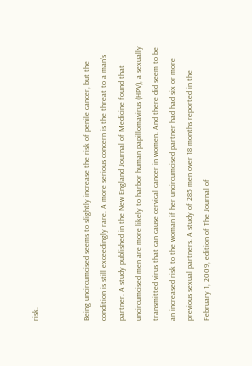risk.


Being uncircumcised seems to slightly increase the risk of penile cancer, but the condition is still exceedingly rare. A more serious concern is the threat to a man’s partner. A study published in the New England Journal of Medicine found that uncircumcised men are more likely to harbor human papillomavirus (HPV), a sexually transmitted virus that can cause cervical cancer in women. And there did seem to be an increased risk to the woman if her uncircumcised partner had had six or more previous sexual partners. A study of 285 men over 18 months reported in the February 1, 2009, edition of The Journal of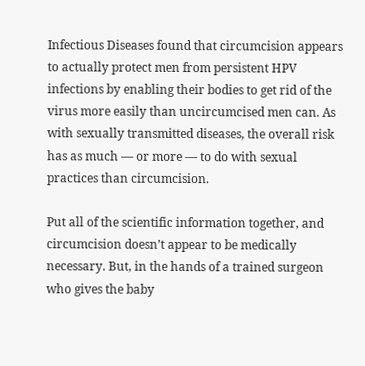Infectious Diseases found that circumcision appears to actually protect men from persistent HPV infections by enabling their bodies to get rid of the virus more easily than uncircumcised men can. As with sexually transmitted diseases, the overall risk has as much — or more — to do with sexual practices than circumcision.

Put all of the scientific information together, and circumcision doesn’t appear to be medically necessary. But, in the hands of a trained surgeon who gives the baby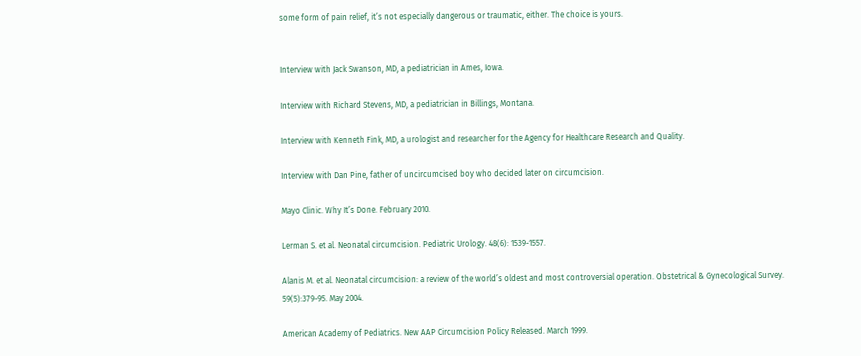some form of pain relief, it’s not especially dangerous or traumatic, either. The choice is yours.


Interview with Jack Swanson, MD, a pediatrician in Ames, Iowa.

Interview with Richard Stevens, MD, a pediatrician in Billings, Montana.

Interview with Kenneth Fink, MD, a urologist and researcher for the Agency for Healthcare Research and Quality.

Interview with Dan Pine, father of uncircumcised boy who decided later on circumcision.

Mayo Clinic. Why It’s Done. February 2010.

Lerman S. et al. Neonatal circumcision. Pediatric Urology. 48(6): 1539-1557.

Alanis M. et al. Neonatal circumcision: a review of the world’s oldest and most controversial operation. Obstetrical & Gynecological Survey. 59(5):379-95. May 2004.

American Academy of Pediatrics. New AAP Circumcision Policy Released. March 1999.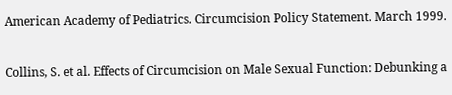American Academy of Pediatrics. Circumcision Policy Statement. March 1999.

Collins, S. et al. Effects of Circumcision on Male Sexual Function: Debunking a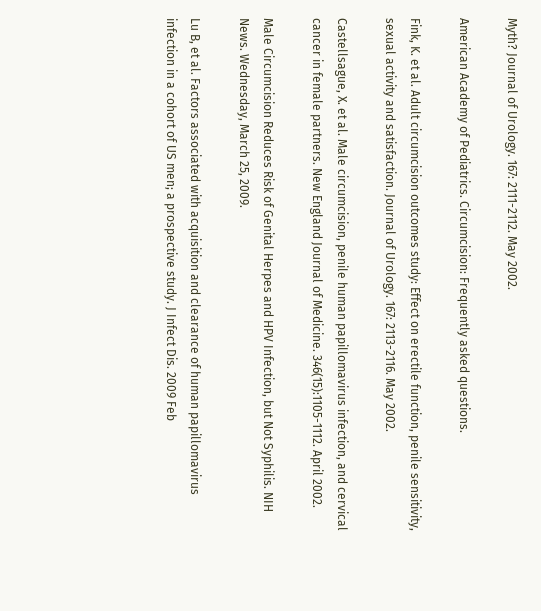Myth? Journal of Urology. 167: 2111-2112. May 2002.

American Academy of Pediatrics. Circumcision: Frequently asked questions.

Fink, K. et al. Adult circumcision outcomes study: Effect on erectile function, penile sensitivity, sexual activity and satisfaction. Journal of Urology. 167: 2113-2116. May 2002.

Castellsague, X. et al. Male circumcision, penile human papillomavirus infection, and cervical cancer in female partners. New England Journal of Medicine. 346(15):1105-1112. April 2002.

Male Circumcision Reduces Risk of Genital Herpes and HPV Infection, but Not Syphilis. NIH News. Wednesday, March 25, 2009.

Lu B, et al. Factors associated with acquisition and clearance of human papillomavirus infection in a cohort of US men; a prospective study. J Infect Dis. 2009 Feb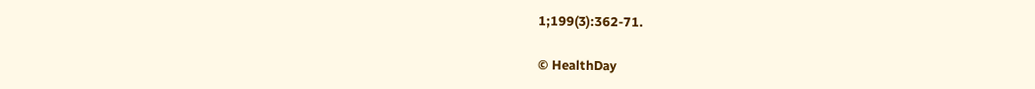1;199(3):362-71.

© HealthDay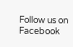Follow us on Facebook